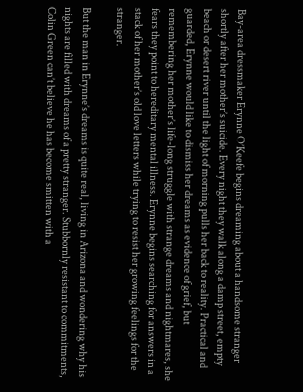Bay-area dressmaker Erynne O’Keefe begins dreaming about a handsome stranger shortly after her mother’s suicide. Every night they walk along a damp street, empty beach or desert river until the light of morning pulls her back to reality. Practical and guarded, Erynne would like to dismiss her dreams as evidence of grief, but remembering her mother’s life-long struggle with strange dreams and nightmares, she fears they point to hereditary mental illness. Erynne begins searching for answers in a stack of her mother’s old love letters while trying to resist her growing feelings for the stranger.

But the man in Erynne’s dreams is quite real, living in Arizona and wondering why his nights are filled with dreams of a pretty stranger. Stubbornly resistant to commitments, Colin Green can’t believe he has become smitten with a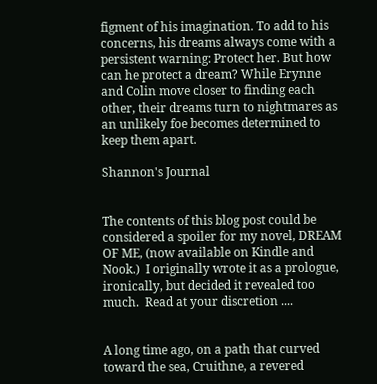figment of his imagination. To add to his concerns, his dreams always come with a persistent warning: Protect her. But how can he protect a dream? While Erynne and Colin move closer to finding each other, their dreams turn to nightmares as an unlikely foe becomes determined to keep them apart.

Shannon's Journal


The contents of this blog post could be considered a spoiler for my novel, DREAM OF ME, (now available on Kindle and Nook.)  I originally wrote it as a prologue, ironically, but decided it revealed too much.  Read at your discretion ....


A long time ago, on a path that curved toward the sea, Cruithne, a revered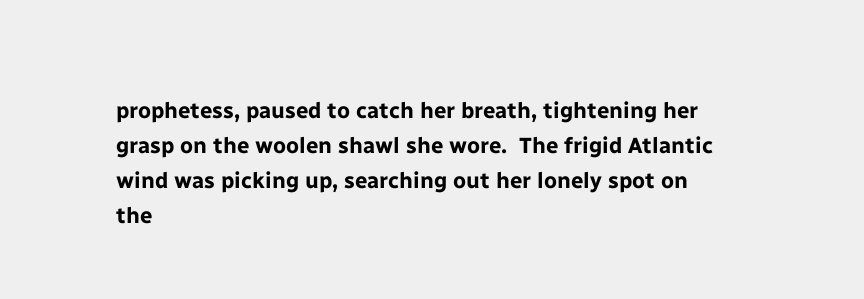prophetess, paused to catch her breath, tightening her grasp on the woolen shawl she wore.  The frigid Atlantic wind was picking up, searching out her lonely spot on the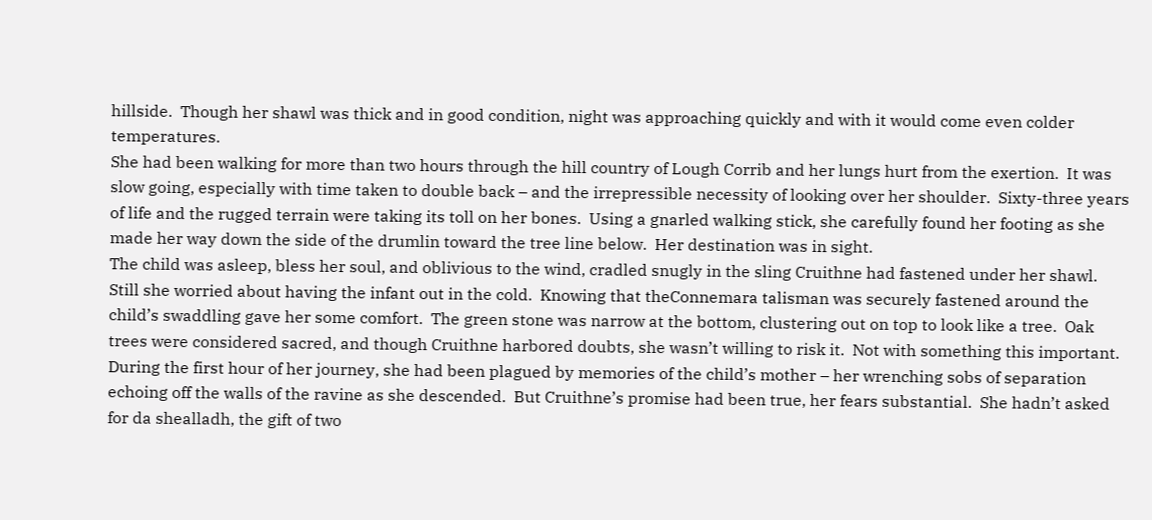hillside.  Though her shawl was thick and in good condition, night was approaching quickly and with it would come even colder temperatures.
She had been walking for more than two hours through the hill country of Lough Corrib and her lungs hurt from the exertion.  It was slow going, especially with time taken to double back – and the irrepressible necessity of looking over her shoulder.  Sixty-three years of life and the rugged terrain were taking its toll on her bones.  Using a gnarled walking stick, she carefully found her footing as she made her way down the side of the drumlin toward the tree line below.  Her destination was in sight.
The child was asleep, bless her soul, and oblivious to the wind, cradled snugly in the sling Cruithne had fastened under her shawl.  Still she worried about having the infant out in the cold.  Knowing that theConnemara talisman was securely fastened around the child’s swaddling gave her some comfort.  The green stone was narrow at the bottom, clustering out on top to look like a tree.  Oak trees were considered sacred, and though Cruithne harbored doubts, she wasn’t willing to risk it.  Not with something this important.
During the first hour of her journey, she had been plagued by memories of the child’s mother – her wrenching sobs of separation echoing off the walls of the ravine as she descended.  But Cruithne’s promise had been true, her fears substantial.  She hadn’t asked for da shealladh, the gift of two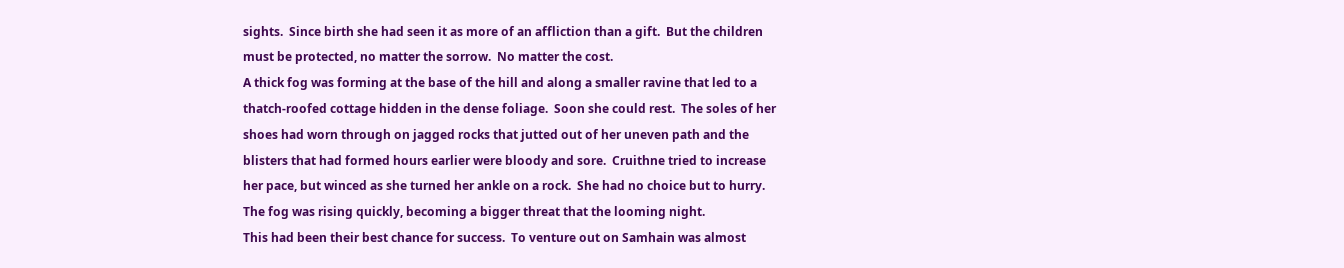sights.  Since birth she had seen it as more of an affliction than a gift.  But the children must be protected, no matter the sorrow.  No matter the cost.
A thick fog was forming at the base of the hill and along a smaller ravine that led to a thatch-roofed cottage hidden in the dense foliage.  Soon she could rest.  The soles of her shoes had worn through on jagged rocks that jutted out of her uneven path and the blisters that had formed hours earlier were bloody and sore.  Cruithne tried to increase her pace, but winced as she turned her ankle on a rock.  She had no choice but to hurry.  The fog was rising quickly, becoming a bigger threat that the looming night.
This had been their best chance for success.  To venture out on Samhain was almost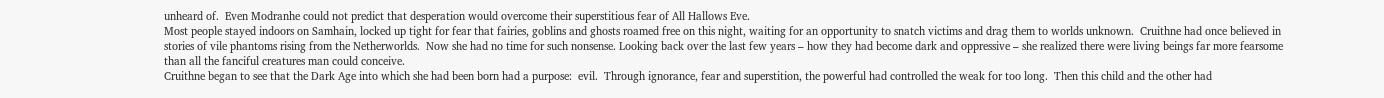unheard of.  Even Modranhe could not predict that desperation would overcome their superstitious fear of All Hallows Eve.
Most people stayed indoors on Samhain, locked up tight for fear that fairies, goblins and ghosts roamed free on this night, waiting for an opportunity to snatch victims and drag them to worlds unknown.  Cruithne had once believed in stories of vile phantoms rising from the Netherworlds.  Now she had no time for such nonsense. Looking back over the last few years – how they had become dark and oppressive – she realized there were living beings far more fearsome than all the fanciful creatures man could conceive.
Cruithne began to see that the Dark Age into which she had been born had a purpose:  evil.  Through ignorance, fear and superstition, the powerful had controlled the weak for too long.  Then this child and the other had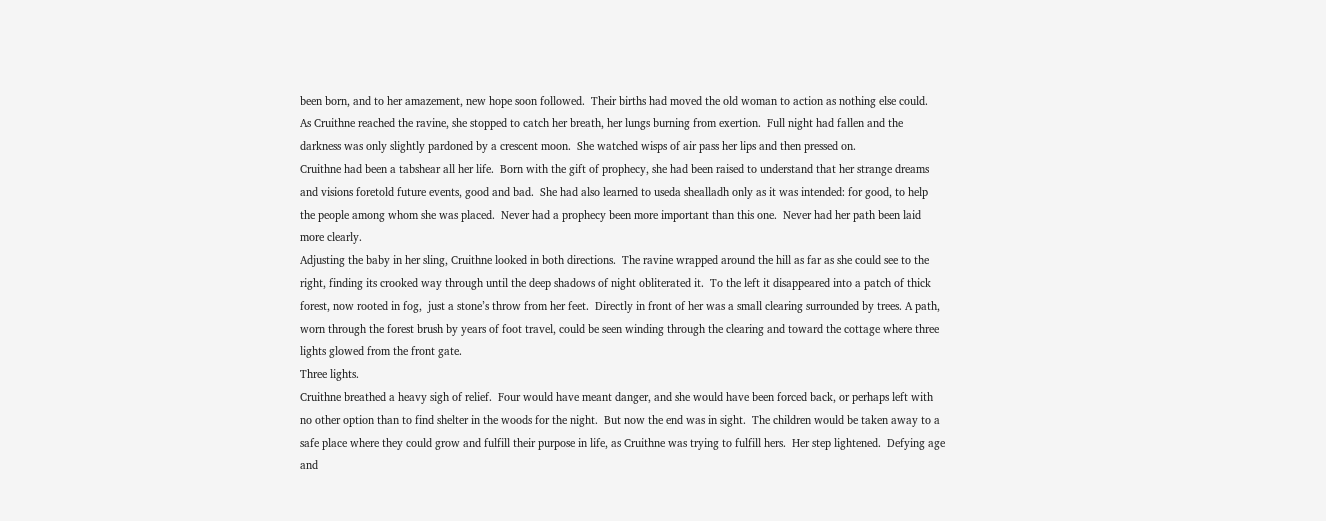been born, and to her amazement, new hope soon followed.  Their births had moved the old woman to action as nothing else could.
As Cruithne reached the ravine, she stopped to catch her breath, her lungs burning from exertion.  Full night had fallen and the darkness was only slightly pardoned by a crescent moon.  She watched wisps of air pass her lips and then pressed on.
Cruithne had been a tabshear all her life.  Born with the gift of prophecy, she had been raised to understand that her strange dreams and visions foretold future events, good and bad.  She had also learned to useda shealladh only as it was intended: for good, to help the people among whom she was placed.  Never had a prophecy been more important than this one.  Never had her path been laid more clearly.
Adjusting the baby in her sling, Cruithne looked in both directions.  The ravine wrapped around the hill as far as she could see to the right, finding its crooked way through until the deep shadows of night obliterated it.  To the left it disappeared into a patch of thick forest, now rooted in fog,  just a stone’s throw from her feet.  Directly in front of her was a small clearing surrounded by trees. A path, worn through the forest brush by years of foot travel, could be seen winding through the clearing and toward the cottage where three lights glowed from the front gate.
Three lights.
Cruithne breathed a heavy sigh of relief.  Four would have meant danger, and she would have been forced back, or perhaps left with no other option than to find shelter in the woods for the night.  But now the end was in sight.  The children would be taken away to a safe place where they could grow and fulfill their purpose in life, as Cruithne was trying to fulfill hers.  Her step lightened.  Defying age and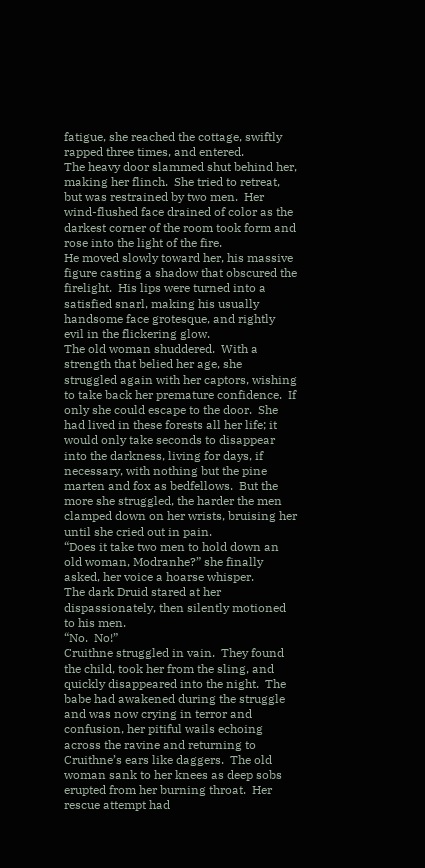fatigue, she reached the cottage, swiftly rapped three times, and entered.
The heavy door slammed shut behind her, making her flinch.  She tried to retreat, but was restrained by two men.  Her wind-flushed face drained of color as the darkest corner of the room took form and rose into the light of the fire.
He moved slowly toward her, his massive figure casting a shadow that obscured the firelight.  His lips were turned into a satisfied snarl, making his usually handsome face grotesque, and rightly evil in the flickering glow.
The old woman shuddered.  With a strength that belied her age, she struggled again with her captors, wishing to take back her premature confidence.  If only she could escape to the door.  She had lived in these forests all her life; it would only take seconds to disappear into the darkness, living for days, if necessary, with nothing but the pine marten and fox as bedfellows.  But the more she struggled, the harder the men clamped down on her wrists, bruising her until she cried out in pain.
“Does it take two men to hold down an old woman, Modranhe?” she finally asked, her voice a hoarse whisper.
The dark Druid stared at her dispassionately, then silently motioned to his men.
“No.  No!”
Cruithne struggled in vain.  They found the child, took her from the sling, and quickly disappeared into the night.  The babe had awakened during the struggle and was now crying in terror and confusion, her pitiful wails echoing across the ravine and returning to Cruithne’s ears like daggers.  The old woman sank to her knees as deep sobs erupted from her burning throat.  Her rescue attempt had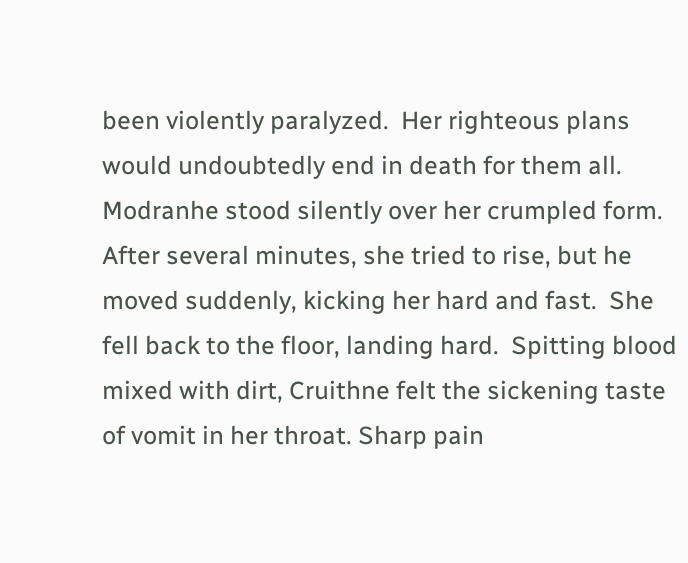been violently paralyzed.  Her righteous plans would undoubtedly end in death for them all.
Modranhe stood silently over her crumpled form. After several minutes, she tried to rise, but he moved suddenly, kicking her hard and fast.  She fell back to the floor, landing hard.  Spitting blood mixed with dirt, Cruithne felt the sickening taste of vomit in her throat. Sharp pain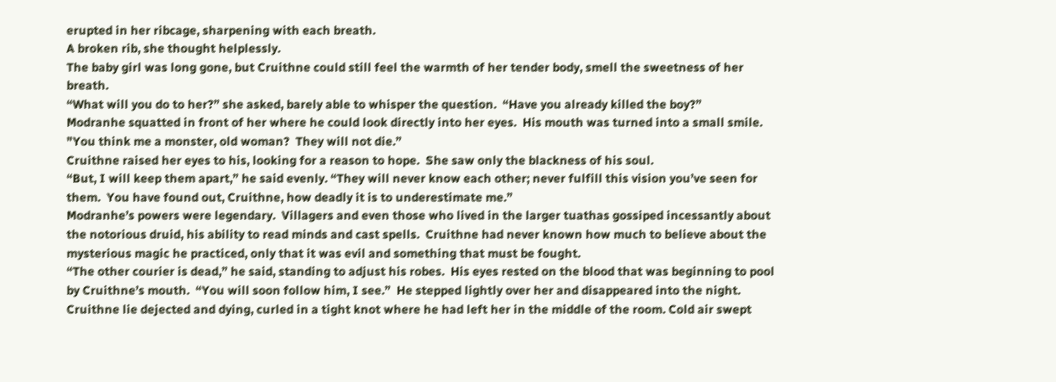erupted in her ribcage, sharpening with each breath.
A broken rib, she thought helplessly.
The baby girl was long gone, but Cruithne could still feel the warmth of her tender body, smell the sweetness of her breath.
“What will you do to her?” she asked, barely able to whisper the question.  “Have you already killed the boy?”
Modranhe squatted in front of her where he could look directly into her eyes.  His mouth was turned into a small smile.
"You think me a monster, old woman?  They will not die.”
Cruithne raised her eyes to his, looking for a reason to hope.  She saw only the blackness of his soul.
“But, I will keep them apart,” he said evenly. “They will never know each other; never fulfill this vision you’ve seen for them.  You have found out, Cruithne, how deadly it is to underestimate me.”
Modranhe’s powers were legendary.  Villagers and even those who lived in the larger tuathas gossiped incessantly about the notorious druid, his ability to read minds and cast spells.  Cruithne had never known how much to believe about the mysterious magic he practiced, only that it was evil and something that must be fought.
“The other courier is dead,” he said, standing to adjust his robes.  His eyes rested on the blood that was beginning to pool by Cruithne’s mouth.  “You will soon follow him, I see.”  He stepped lightly over her and disappeared into the night.
Cruithne lie dejected and dying, curled in a tight knot where he had left her in the middle of the room. Cold air swept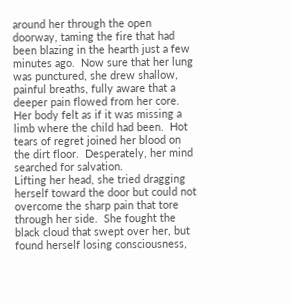around her through the open doorway, taming the fire that had been blazing in the hearth just a few minutes ago.  Now sure that her lung was punctured, she drew shallow, painful breaths, fully aware that a deeper pain flowed from her core.  Her body felt as if it was missing a limb where the child had been.  Hot tears of regret joined her blood on the dirt floor.  Desperately, her mind searched for salvation.
Lifting her head, she tried dragging herself toward the door but could not overcome the sharp pain that tore through her side.  She fought the black cloud that swept over her, but found herself losing consciousness,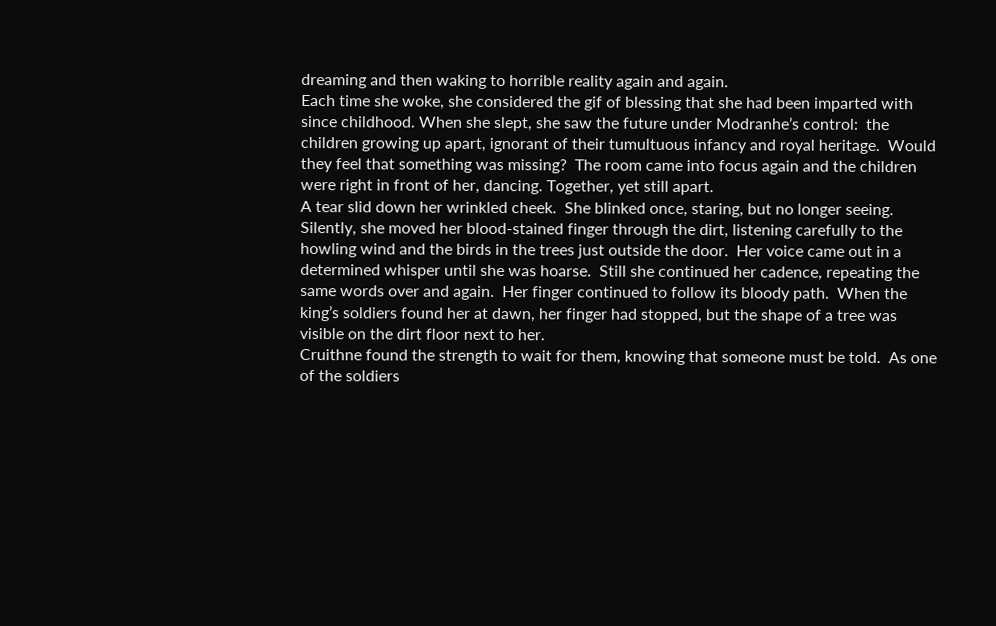dreaming and then waking to horrible reality again and again.
Each time she woke, she considered the gif of blessing that she had been imparted with since childhood. When she slept, she saw the future under Modranhe’s control:  the children growing up apart, ignorant of their tumultuous infancy and royal heritage.  Would they feel that something was missing?  The room came into focus again and the children were right in front of her, dancing. Together, yet still apart.
A tear slid down her wrinkled cheek.  She blinked once, staring, but no longer seeing.  Silently, she moved her blood-stained finger through the dirt, listening carefully to the howling wind and the birds in the trees just outside the door.  Her voice came out in a determined whisper until she was hoarse.  Still she continued her cadence, repeating the same words over and again.  Her finger continued to follow its bloody path.  When the king’s soldiers found her at dawn, her finger had stopped, but the shape of a tree was visible on the dirt floor next to her.
Cruithne found the strength to wait for them, knowing that someone must be told.  As one of the soldiers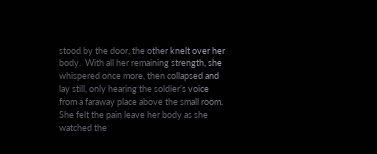stood by the door, the other knelt over her body.  With all her remaining strength, she whispered once more, then collapsed and lay still, only hearing the soldier’s voice from a faraway place above the small room.  She felt the pain leave her body as she watched the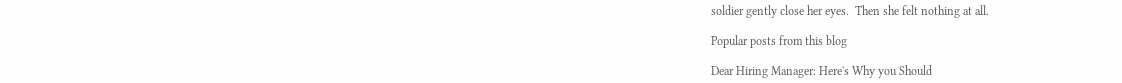soldier gently close her eyes.  Then she felt nothing at all.

Popular posts from this blog

Dear Hiring Manager: Here's Why you Should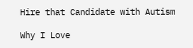Hire that Candidate with Autism

Why I Love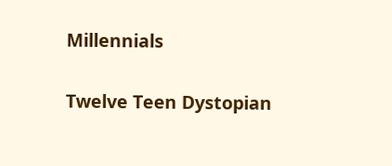Millennials

Twelve Teen Dystopian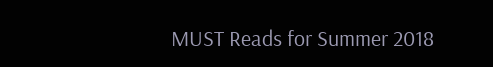MUST Reads for Summer 2018